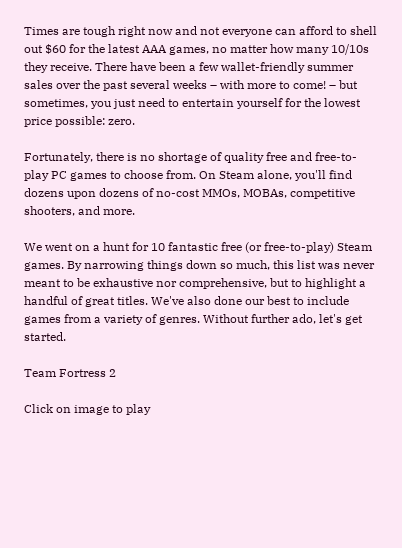Times are tough right now and not everyone can afford to shell out $60 for the latest AAA games, no matter how many 10/10s they receive. There have been a few wallet-friendly summer sales over the past several weeks – with more to come! – but sometimes, you just need to entertain yourself for the lowest price possible: zero.

Fortunately, there is no shortage of quality free and free-to-play PC games to choose from. On Steam alone, you'll find dozens upon dozens of no-cost MMOs, MOBAs, competitive shooters, and more.

We went on a hunt for 10 fantastic free (or free-to-play) Steam games. By narrowing things down so much, this list was never meant to be exhaustive nor comprehensive, but to highlight a handful of great titles. We've also done our best to include games from a variety of genres. Without further ado, let's get started.

Team Fortress 2

Click on image to play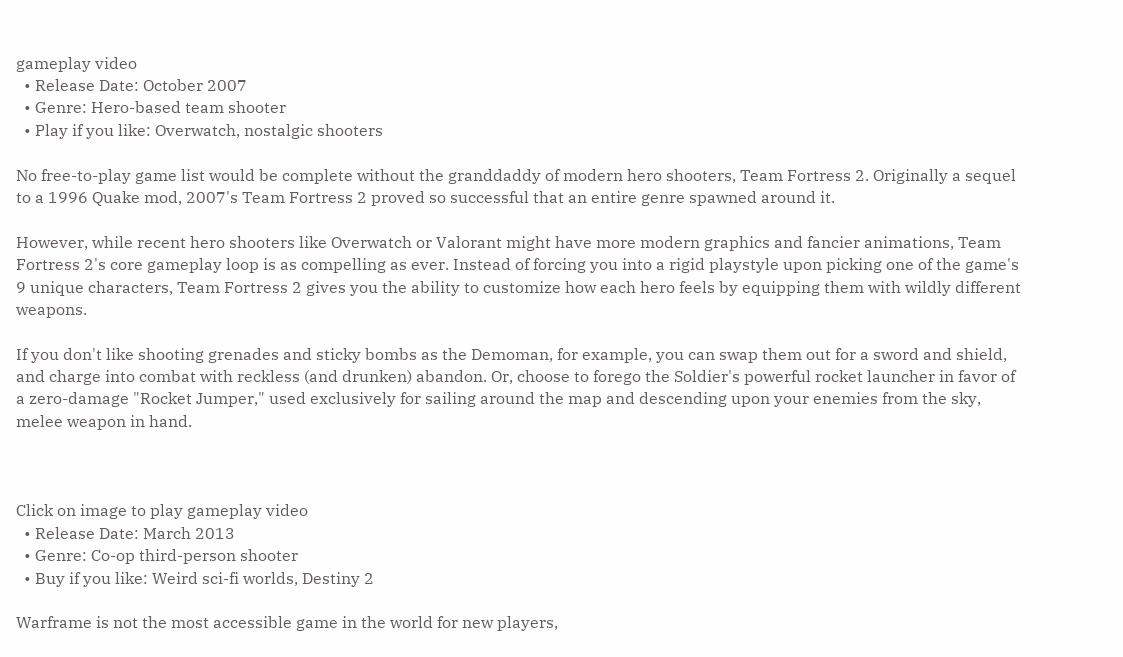gameplay video
  • Release Date: October 2007
  • Genre: Hero-based team shooter
  • Play if you like: Overwatch, nostalgic shooters

No free-to-play game list would be complete without the granddaddy of modern hero shooters, Team Fortress 2. Originally a sequel to a 1996 Quake mod, 2007's Team Fortress 2 proved so successful that an entire genre spawned around it.

However, while recent hero shooters like Overwatch or Valorant might have more modern graphics and fancier animations, Team Fortress 2's core gameplay loop is as compelling as ever. Instead of forcing you into a rigid playstyle upon picking one of the game's 9 unique characters, Team Fortress 2 gives you the ability to customize how each hero feels by equipping them with wildly different weapons.

If you don't like shooting grenades and sticky bombs as the Demoman, for example, you can swap them out for a sword and shield, and charge into combat with reckless (and drunken) abandon. Or, choose to forego the Soldier's powerful rocket launcher in favor of a zero-damage "Rocket Jumper," used exclusively for sailing around the map and descending upon your enemies from the sky, melee weapon in hand.



Click on image to play gameplay video
  • Release Date: March 2013
  • Genre: Co-op third-person shooter
  • Buy if you like: Weird sci-fi worlds, Destiny 2

Warframe is not the most accessible game in the world for new players,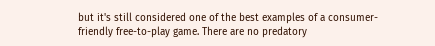but it's still considered one of the best examples of a consumer-friendly free-to-play game. There are no predatory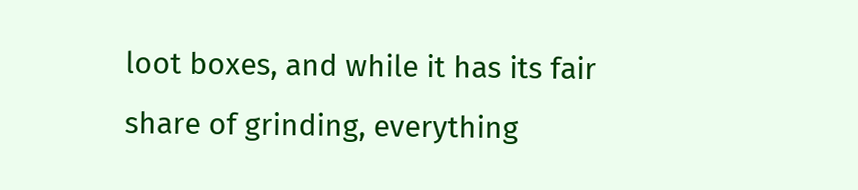loot boxes, and while it has its fair share of grinding, everything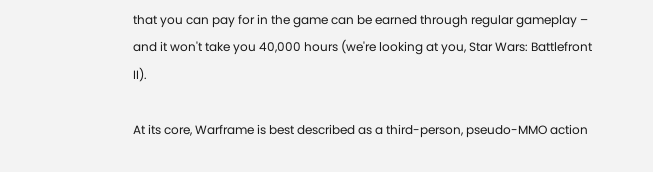that you can pay for in the game can be earned through regular gameplay – and it won't take you 40,000 hours (we're looking at you, Star Wars: Battlefront II).

At its core, Warframe is best described as a third-person, pseudo-MMO action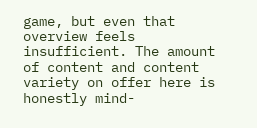game, but even that overview feels insufficient. The amount of content and content variety on offer here is honestly mind-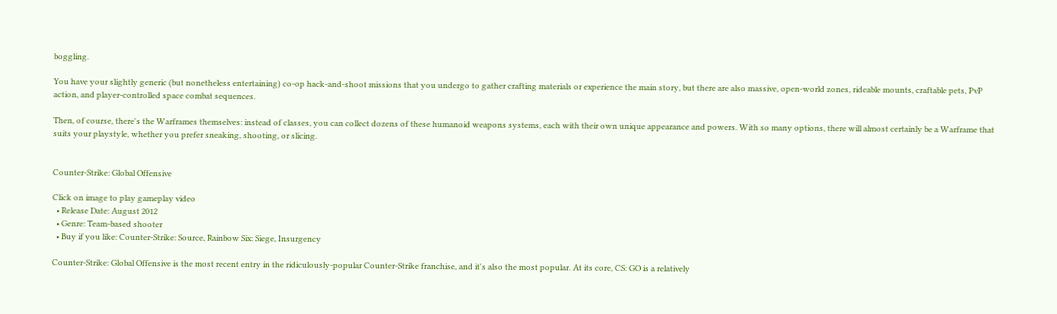boggling.

You have your slightly generic (but nonetheless entertaining) co-op hack-and-shoot missions that you undergo to gather crafting materials or experience the main story, but there are also massive, open-world zones, rideable mounts, craftable pets, PvP action, and player-controlled space combat sequences.

Then, of course, there's the Warframes themselves: instead of classes, you can collect dozens of these humanoid weapons systems, each with their own unique appearance and powers. With so many options, there will almost certainly be a Warframe that suits your playstyle, whether you prefer sneaking, shooting, or slicing.


Counter-Strike: Global Offensive

Click on image to play gameplay video
  • Release Date: August 2012
  • Genre: Team-based shooter
  • Buy if you like: Counter-Strike: Source, Rainbow Six: Siege, Insurgency

Counter-Strike: Global Offensive is the most recent entry in the ridiculously-popular Counter-Strike franchise, and it's also the most popular. At its core, CS: GO is a relatively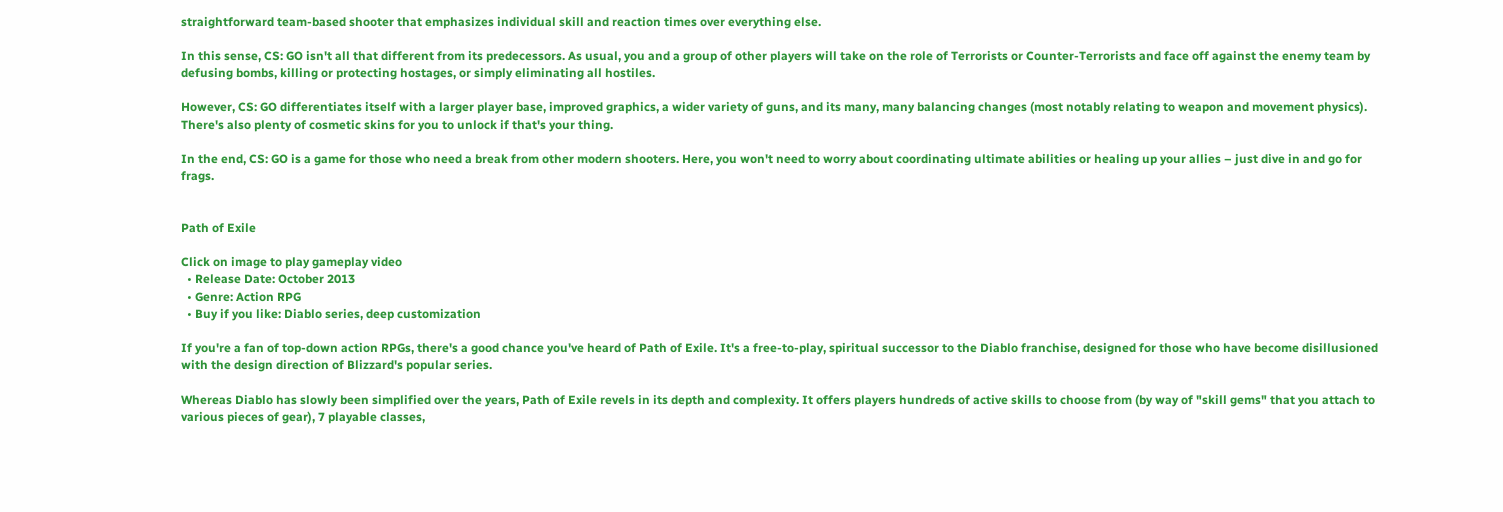straightforward team-based shooter that emphasizes individual skill and reaction times over everything else.

In this sense, CS: GO isn't all that different from its predecessors. As usual, you and a group of other players will take on the role of Terrorists or Counter-Terrorists and face off against the enemy team by defusing bombs, killing or protecting hostages, or simply eliminating all hostiles.

However, CS: GO differentiates itself with a larger player base, improved graphics, a wider variety of guns, and its many, many balancing changes (most notably relating to weapon and movement physics). There's also plenty of cosmetic skins for you to unlock if that's your thing.

In the end, CS: GO is a game for those who need a break from other modern shooters. Here, you won't need to worry about coordinating ultimate abilities or healing up your allies – just dive in and go for frags.


Path of Exile

Click on image to play gameplay video
  • Release Date: October 2013
  • Genre: Action RPG
  • Buy if you like: Diablo series, deep customization

If you're a fan of top-down action RPGs, there's a good chance you've heard of Path of Exile. It's a free-to-play, spiritual successor to the Diablo franchise, designed for those who have become disillusioned with the design direction of Blizzard's popular series.

Whereas Diablo has slowly been simplified over the years, Path of Exile revels in its depth and complexity. It offers players hundreds of active skills to choose from (by way of "skill gems" that you attach to various pieces of gear), 7 playable classes,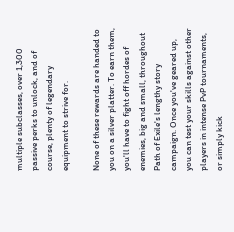multiple subclasses, over 1,300 passive perks to unlock, and of course, plenty of legendary equipment to strive for.

None of these rewards are handed to you on a silver platter. To earn them, you'll have to fight off hordes of enemies, big and small, throughout Path of Exile's lengthy story campaign. Once you've geared up, you can test your skills against other players in intense PvP tournaments, or simply kick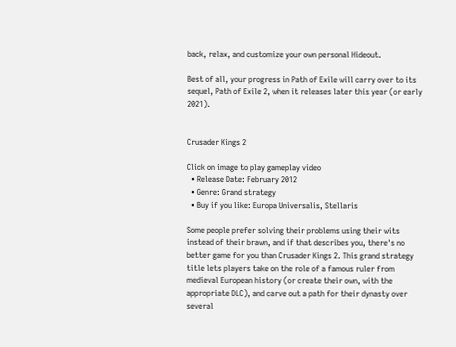back, relax, and customize your own personal Hideout.

Best of all, your progress in Path of Exile will carry over to its sequel, Path of Exile 2, when it releases later this year (or early 2021).


Crusader Kings 2

Click on image to play gameplay video
  • Release Date: February 2012
  • Genre: Grand strategy
  • Buy if you like: Europa Universalis, Stellaris

Some people prefer solving their problems using their wits instead of their brawn, and if that describes you, there's no better game for you than Crusader Kings 2. This grand strategy title lets players take on the role of a famous ruler from medieval European history (or create their own, with the appropriate DLC), and carve out a path for their dynasty over several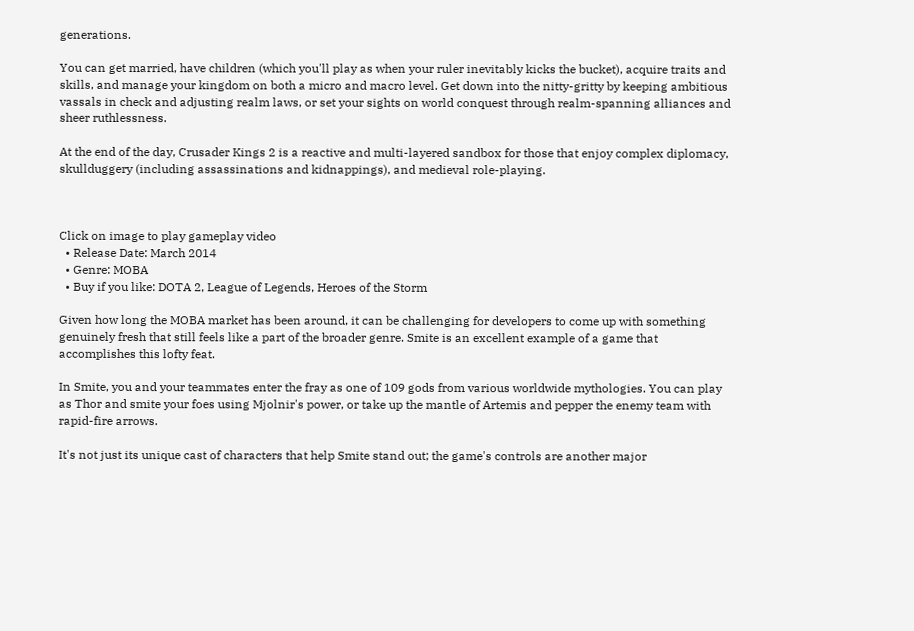generations.

You can get married, have children (which you'll play as when your ruler inevitably kicks the bucket), acquire traits and skills, and manage your kingdom on both a micro and macro level. Get down into the nitty-gritty by keeping ambitious vassals in check and adjusting realm laws, or set your sights on world conquest through realm-spanning alliances and sheer ruthlessness.

At the end of the day, Crusader Kings 2 is a reactive and multi-layered sandbox for those that enjoy complex diplomacy, skullduggery (including assassinations and kidnappings), and medieval role-playing.



Click on image to play gameplay video
  • Release Date: March 2014
  • Genre: MOBA
  • Buy if you like: DOTA 2, League of Legends, Heroes of the Storm

Given how long the MOBA market has been around, it can be challenging for developers to come up with something genuinely fresh that still feels like a part of the broader genre. Smite is an excellent example of a game that accomplishes this lofty feat.

In Smite, you and your teammates enter the fray as one of 109 gods from various worldwide mythologies. You can play as Thor and smite your foes using Mjolnir's power, or take up the mantle of Artemis and pepper the enemy team with rapid-fire arrows.

It's not just its unique cast of characters that help Smite stand out; the game's controls are another major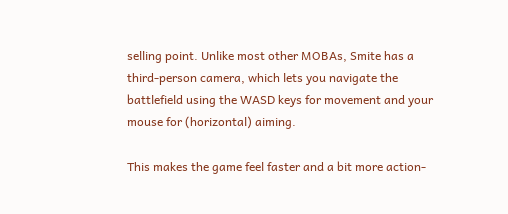selling point. Unlike most other MOBAs, Smite has a third-person camera, which lets you navigate the battlefield using the WASD keys for movement and your mouse for (horizontal) aiming.

This makes the game feel faster and a bit more action-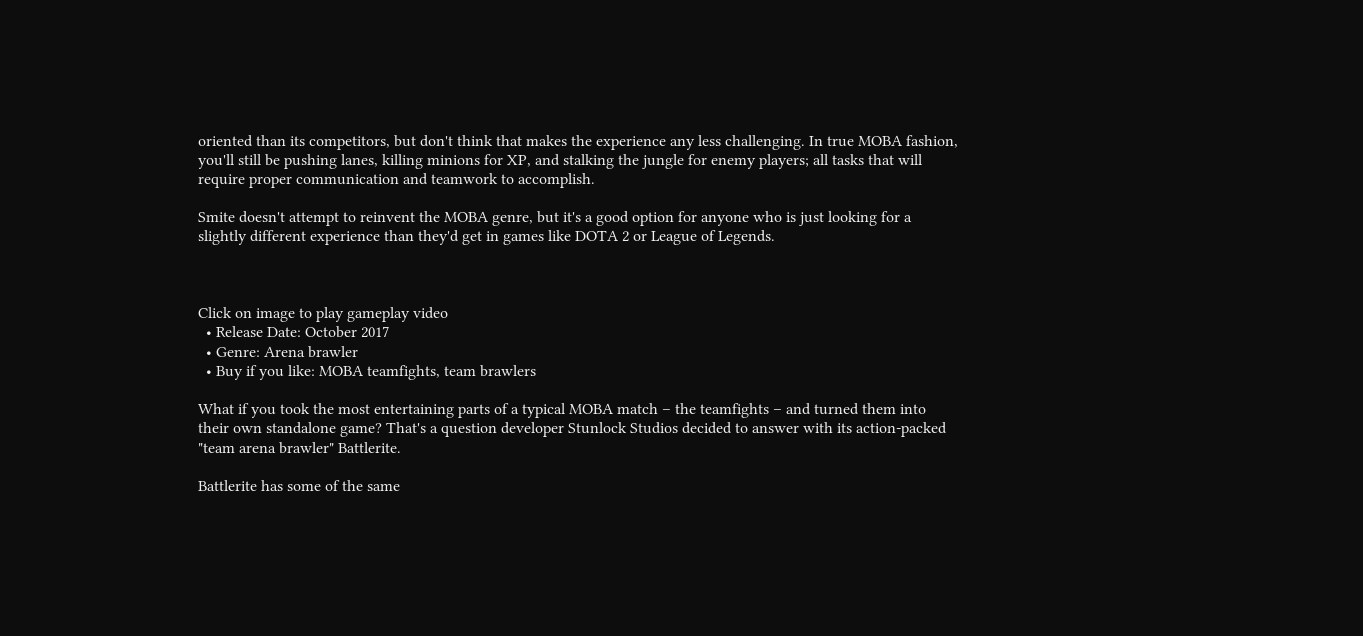oriented than its competitors, but don't think that makes the experience any less challenging. In true MOBA fashion, you'll still be pushing lanes, killing minions for XP, and stalking the jungle for enemy players; all tasks that will require proper communication and teamwork to accomplish.

Smite doesn't attempt to reinvent the MOBA genre, but it's a good option for anyone who is just looking for a slightly different experience than they'd get in games like DOTA 2 or League of Legends.



Click on image to play gameplay video
  • Release Date: October 2017
  • Genre: Arena brawler
  • Buy if you like: MOBA teamfights, team brawlers

What if you took the most entertaining parts of a typical MOBA match – the teamfights – and turned them into their own standalone game? That's a question developer Stunlock Studios decided to answer with its action-packed "team arena brawler" Battlerite.

Battlerite has some of the same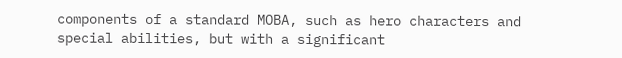components of a standard MOBA, such as hero characters and special abilities, but with a significant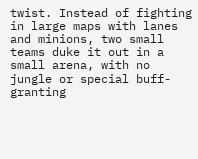twist. Instead of fighting in large maps with lanes and minions, two small teams duke it out in a small arena, with no jungle or special buff-granting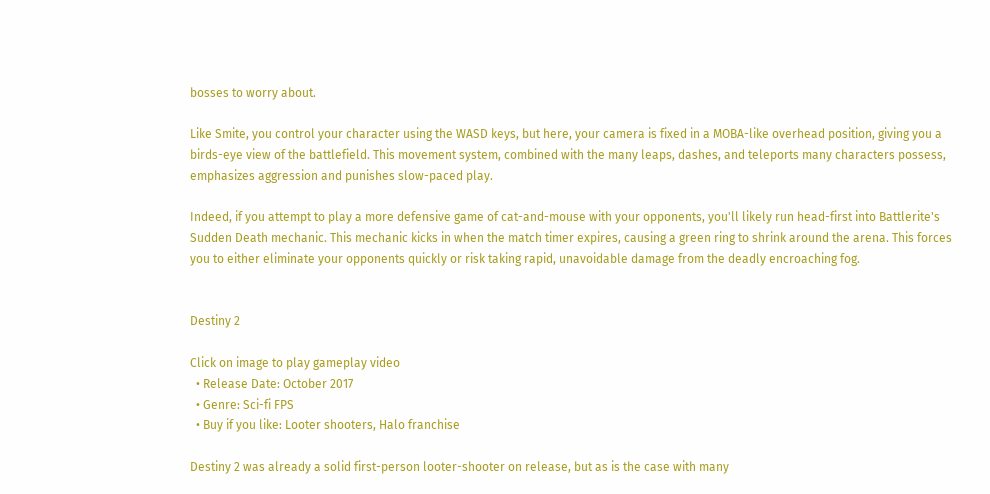bosses to worry about.

Like Smite, you control your character using the WASD keys, but here, your camera is fixed in a MOBA-like overhead position, giving you a birds-eye view of the battlefield. This movement system, combined with the many leaps, dashes, and teleports many characters possess, emphasizes aggression and punishes slow-paced play.

Indeed, if you attempt to play a more defensive game of cat-and-mouse with your opponents, you'll likely run head-first into Battlerite's Sudden Death mechanic. This mechanic kicks in when the match timer expires, causing a green ring to shrink around the arena. This forces you to either eliminate your opponents quickly or risk taking rapid, unavoidable damage from the deadly encroaching fog.


Destiny 2

Click on image to play gameplay video
  • Release Date: October 2017
  • Genre: Sci-fi FPS
  • Buy if you like: Looter shooters, Halo franchise

Destiny 2 was already a solid first-person looter-shooter on release, but as is the case with many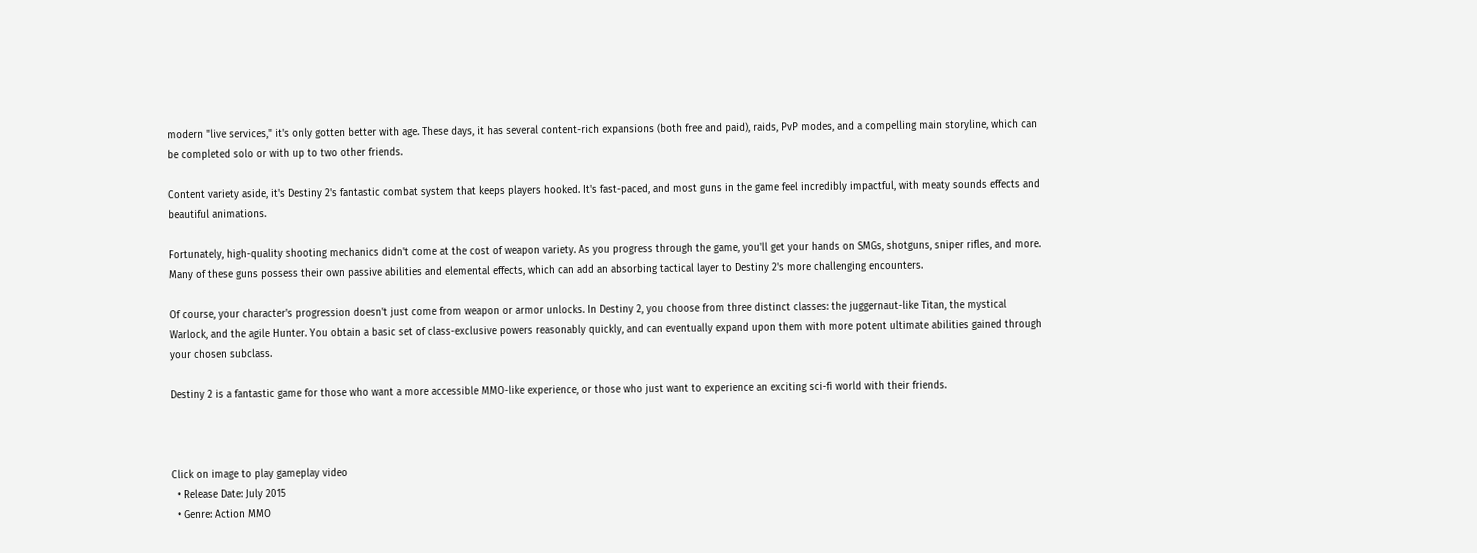modern "live services," it's only gotten better with age. These days, it has several content-rich expansions (both free and paid), raids, PvP modes, and a compelling main storyline, which can be completed solo or with up to two other friends.

Content variety aside, it's Destiny 2's fantastic combat system that keeps players hooked. It's fast-paced, and most guns in the game feel incredibly impactful, with meaty sounds effects and beautiful animations.

Fortunately, high-quality shooting mechanics didn't come at the cost of weapon variety. As you progress through the game, you'll get your hands on SMGs, shotguns, sniper rifles, and more. Many of these guns possess their own passive abilities and elemental effects, which can add an absorbing tactical layer to Destiny 2's more challenging encounters.

Of course, your character's progression doesn't just come from weapon or armor unlocks. In Destiny 2, you choose from three distinct classes: the juggernaut-like Titan, the mystical Warlock, and the agile Hunter. You obtain a basic set of class-exclusive powers reasonably quickly, and can eventually expand upon them with more potent ultimate abilities gained through your chosen subclass.

Destiny 2 is a fantastic game for those who want a more accessible MMO-like experience, or those who just want to experience an exciting sci-fi world with their friends.



Click on image to play gameplay video
  • Release Date: July 2015
  • Genre: Action MMO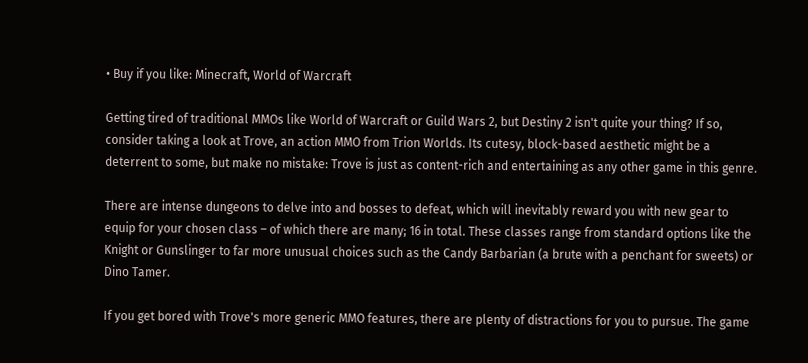• Buy if you like: Minecraft, World of Warcraft

Getting tired of traditional MMOs like World of Warcraft or Guild Wars 2, but Destiny 2 isn't quite your thing? If so, consider taking a look at Trove, an action MMO from Trion Worlds. Its cutesy, block-based aesthetic might be a deterrent to some, but make no mistake: Trove is just as content-rich and entertaining as any other game in this genre.

There are intense dungeons to delve into and bosses to defeat, which will inevitably reward you with new gear to equip for your chosen class – of which there are many; 16 in total. These classes range from standard options like the Knight or Gunslinger to far more unusual choices such as the Candy Barbarian (a brute with a penchant for sweets) or Dino Tamer.

If you get bored with Trove's more generic MMO features, there are plenty of distractions for you to pursue. The game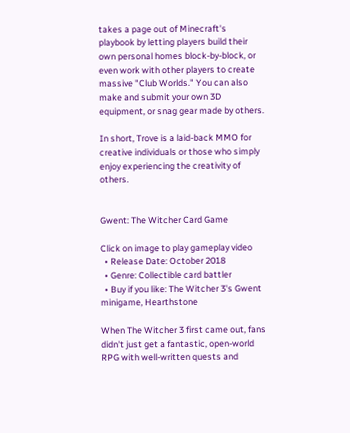takes a page out of Minecraft's playbook by letting players build their own personal homes block-by-block, or even work with other players to create massive "Club Worlds." You can also make and submit your own 3D equipment, or snag gear made by others.

In short, Trove is a laid-back MMO for creative individuals or those who simply enjoy experiencing the creativity of others.


Gwent: The Witcher Card Game

Click on image to play gameplay video
  • Release Date: October 2018
  • Genre: Collectible card battler
  • Buy if you like: The Witcher 3's Gwent minigame, Hearthstone

When The Witcher 3 first came out, fans didn't just get a fantastic, open-world RPG with well-written quests and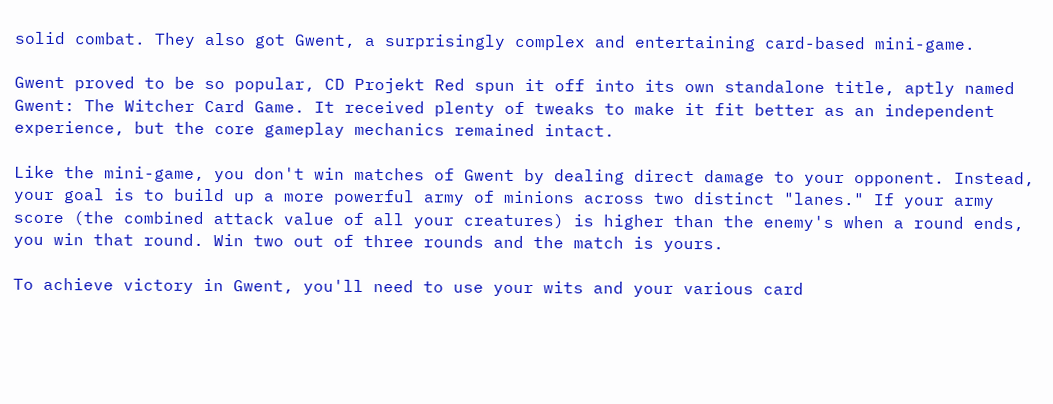solid combat. They also got Gwent, a surprisingly complex and entertaining card-based mini-game.

Gwent proved to be so popular, CD Projekt Red spun it off into its own standalone title, aptly named Gwent: The Witcher Card Game. It received plenty of tweaks to make it fit better as an independent experience, but the core gameplay mechanics remained intact.

Like the mini-game, you don't win matches of Gwent by dealing direct damage to your opponent. Instead, your goal is to build up a more powerful army of minions across two distinct "lanes." If your army score (the combined attack value of all your creatures) is higher than the enemy's when a round ends, you win that round. Win two out of three rounds and the match is yours.

To achieve victory in Gwent, you'll need to use your wits and your various card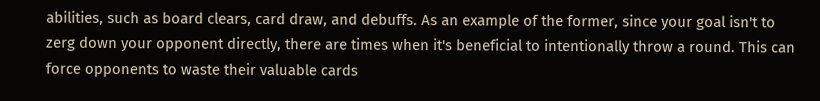abilities, such as board clears, card draw, and debuffs. As an example of the former, since your goal isn't to zerg down your opponent directly, there are times when it's beneficial to intentionally throw a round. This can force opponents to waste their valuable cards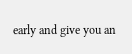early and give you an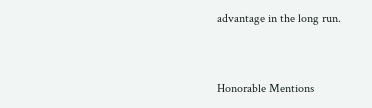advantage in the long run.


Honorable Mentions